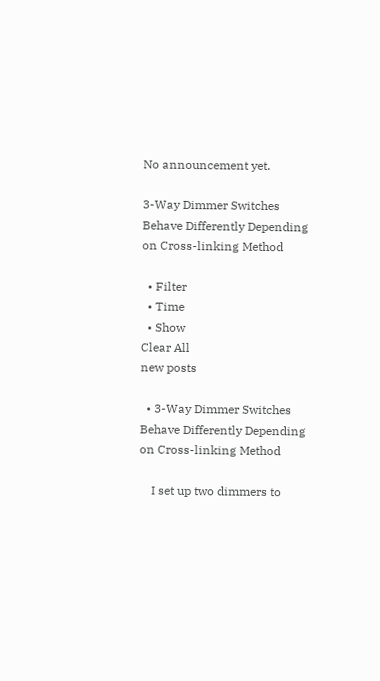No announcement yet.

3-Way Dimmer Switches Behave Differently Depending on Cross-linking Method

  • Filter
  • Time
  • Show
Clear All
new posts

  • 3-Way Dimmer Switches Behave Differently Depending on Cross-linking Method

    I set up two dimmers to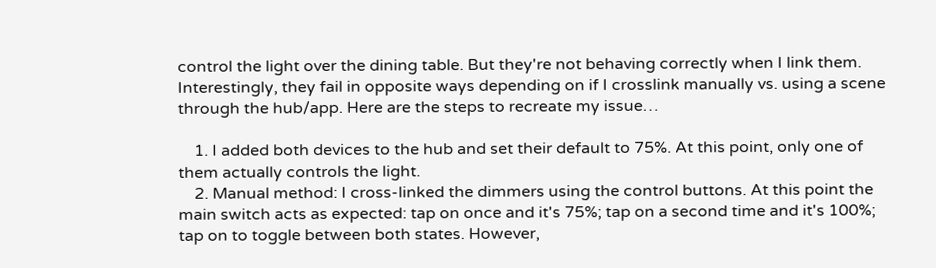control the light over the dining table. But they're not behaving correctly when I link them. Interestingly, they fail in opposite ways depending on if I crosslink manually vs. using a scene through the hub/app. Here are the steps to recreate my issue…

    1. I added both devices to the hub and set their default to 75%. At this point, only one of them actually controls the light.
    2. Manual method: I cross-linked the dimmers using the control buttons. At this point the main switch acts as expected: tap on once and it's 75%; tap on a second time and it's 100%; tap on to toggle between both states. However,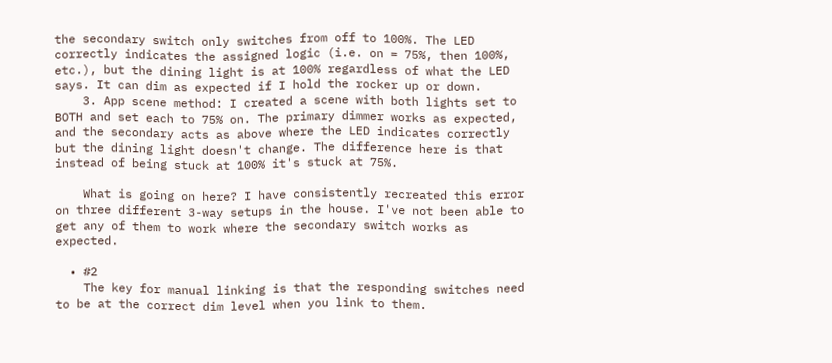the secondary switch only switches from off to 100%. The LED correctly indicates the assigned logic (i.e. on = 75%, then 100%, etc.), but the dining light is at 100% regardless of what the LED says. It can dim as expected if I hold the rocker up or down.
    3. App scene method: I created a scene with both lights set to BOTH and set each to 75% on. The primary dimmer works as expected, and the secondary acts as above where the LED indicates correctly but the dining light doesn't change. The difference here is that instead of being stuck at 100% it's stuck at 75%.

    What is going on here? I have consistently recreated this error on three different 3-way setups in the house. I've not been able to get any of them to work where the secondary switch works as expected.

  • #2
    The key for manual linking is that the responding switches need to be at the correct dim level when you link to them.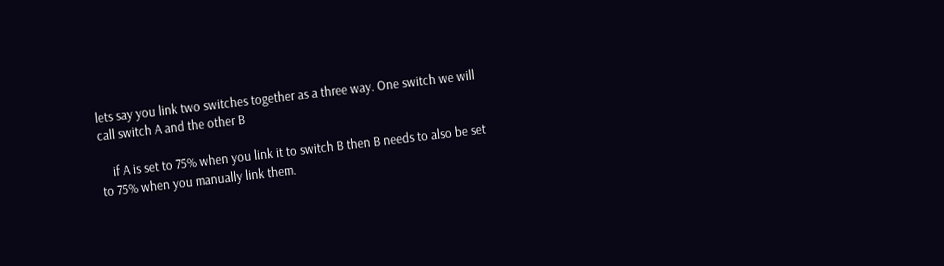lets say you link two switches together as a three way. One switch we will call switch A and the other B

    if A is set to 75% when you link it to switch B then B needs to also be set to 75% when you manually link them.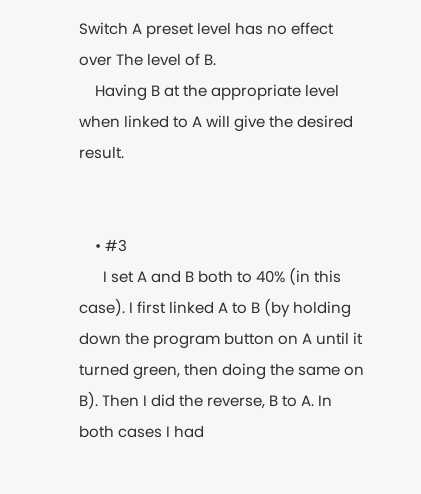Switch A preset level has no effect over The level of B.
    Having B at the appropriate level when linked to A will give the desired result.


    • #3
      I set A and B both to 40% (in this case). I first linked A to B (by holding down the program button on A until it turned green, then doing the same on B). Then I did the reverse, B to A. In both cases I had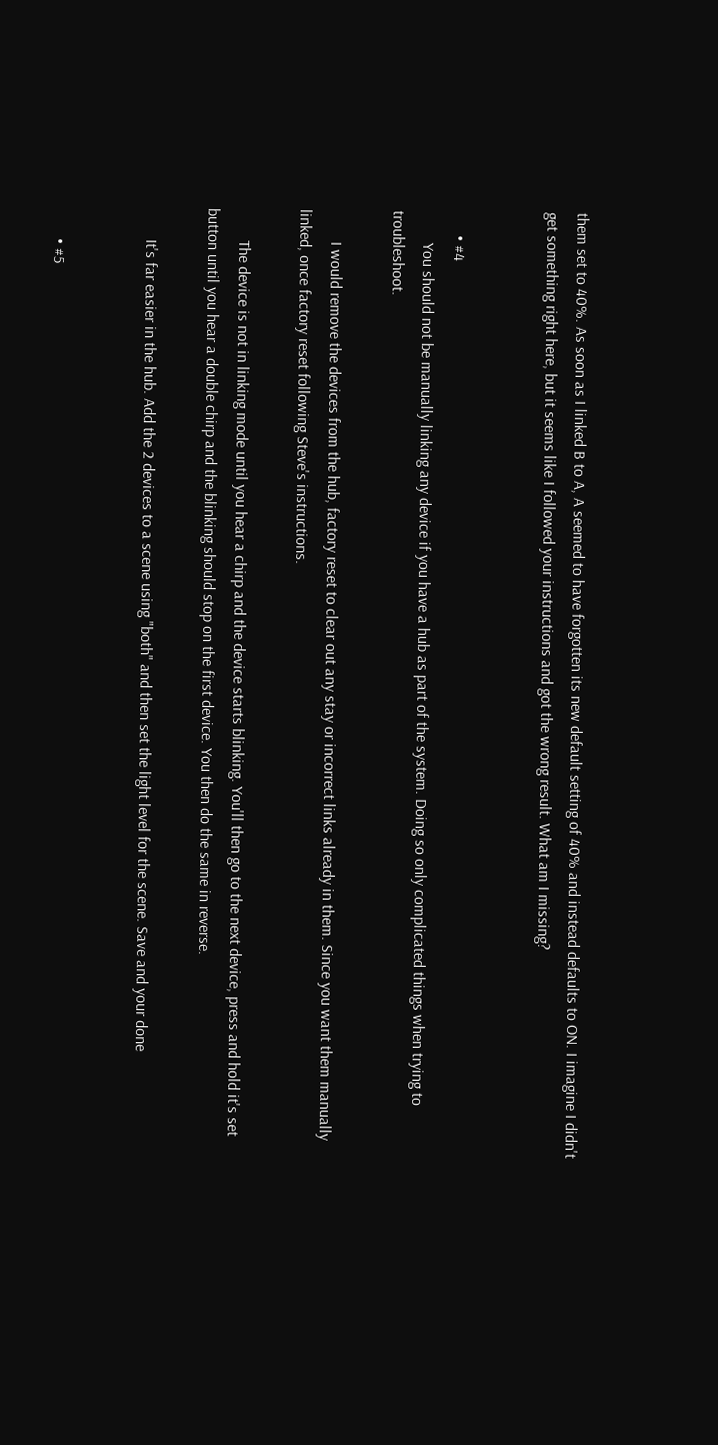them set to 40%. As soon as I linked B to A, A seemed to have forgotten its new default setting of 40% and instead defaults to ON. I imagine I didn't get something right here, but it seems like I followed your instructions and got the wrong result. What am I missing?


      • #4
        You should not be manually linking any device if you have a hub as part of the system. Doing so only complicated things when trying to troubleshoot.

        I would remove the devices from the hub, factory reset to clear out any stay or incorrect links already in them. Since you want them manually linked, once factory reset following Steve's instructions.

        The device is not in linking mode until you hear a chirp and the device starts blinking. You'll then go to the next device, press and hold it's set button until you hear a double chirp and the blinking should stop on the first device. You then do the same in reverse.

        It's far easier in the hub. Add the 2 devices to a scene using "both" and then set the light level for the scene. Save and your done


        • #5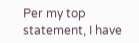Per my top statement, I have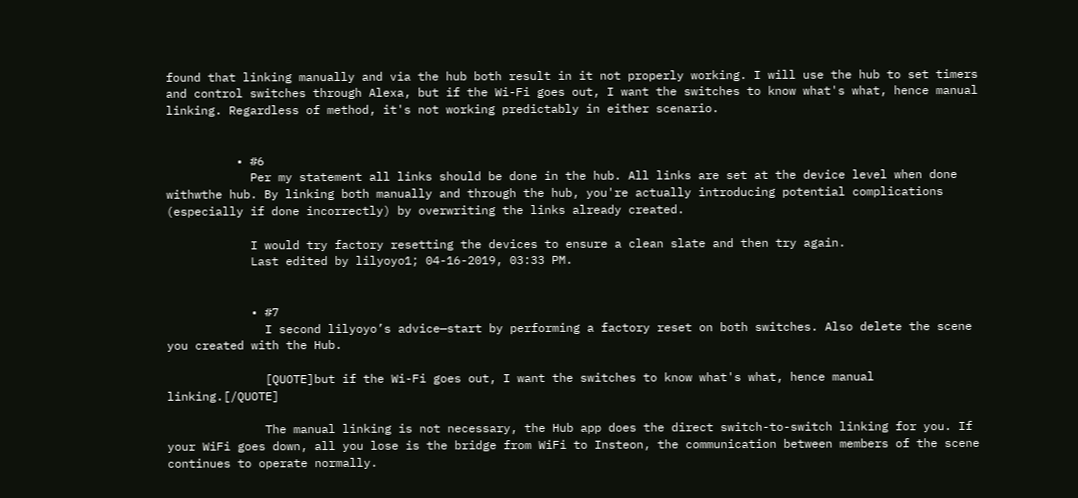found that linking manually and via the hub both result in it not properly working. I will use the hub to set timers and control switches through Alexa, but if the Wi-Fi goes out, I want the switches to know what's what, hence manual linking. Regardless of method, it's not working predictably in either scenario.


          • #6
            Per my statement all links should be done in the hub. All links are set at the device level when done withwthe hub. By linking both manually and through the hub, you're actually introducing potential complications (especially if done incorrectly) by overwriting the links already created.

            I would try factory resetting the devices to ensure a clean slate and then try again.
            Last edited by lilyoyo1; 04-16-2019, 03:33 PM.


            • #7
              I second lilyoyo’s advice—start by performing a factory reset on both switches. Also delete the scene you created with the Hub.

              [QUOTE]but if the Wi-Fi goes out, I want the switches to know what's what, hence manual linking.[/QUOTE]

              The manual linking is not necessary, the Hub app does the direct switch-to-switch linking for you. If your WiFi goes down, all you lose is the bridge from WiFi to Insteon, the communication between members of the scene continues to operate normally.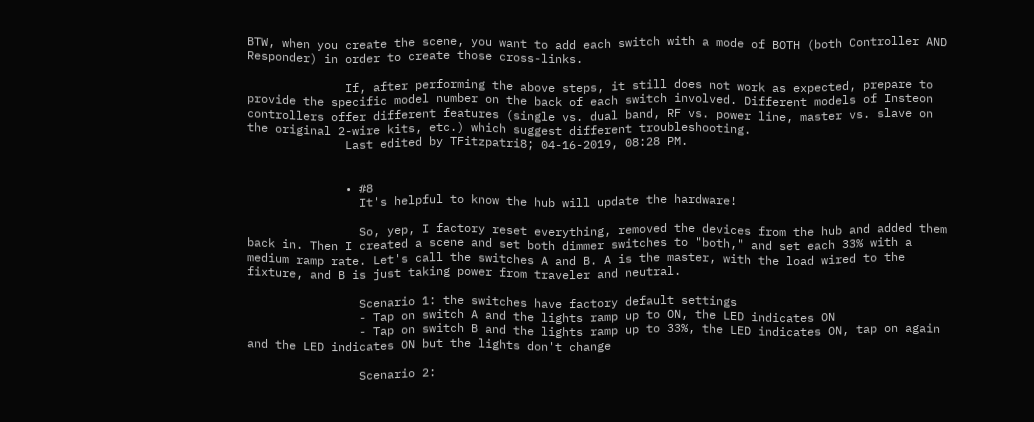BTW, when you create the scene, you want to add each switch with a mode of BOTH (both Controller AND Responder) in order to create those cross-links.

              If, after performing the above steps, it still does not work as expected, prepare to provide the specific model number on the back of each switch involved. Different models of Insteon controllers offer different features (single vs. dual band, RF vs. power line, master vs. slave on the original 2-wire kits, etc.) which suggest different troubleshooting.
              Last edited by TFitzpatri8; 04-16-2019, 08:28 PM.


              • #8
                It's helpful to know the hub will update the hardware!

                So, yep, I factory reset everything, removed the devices from the hub and added them back in. Then I created a scene and set both dimmer switches to "both," and set each 33% with a medium ramp rate. Let's call the switches A and B. A is the master, with the load wired to the fixture, and B is just taking power from traveler and neutral.

                Scenario 1: the switches have factory default settings
                - Tap on switch A and the lights ramp up to ON, the LED indicates ON
                - Tap on switch B and the lights ramp up to 33%, the LED indicates ON, tap on again and the LED indicates ON but the lights don't change

                Scenario 2: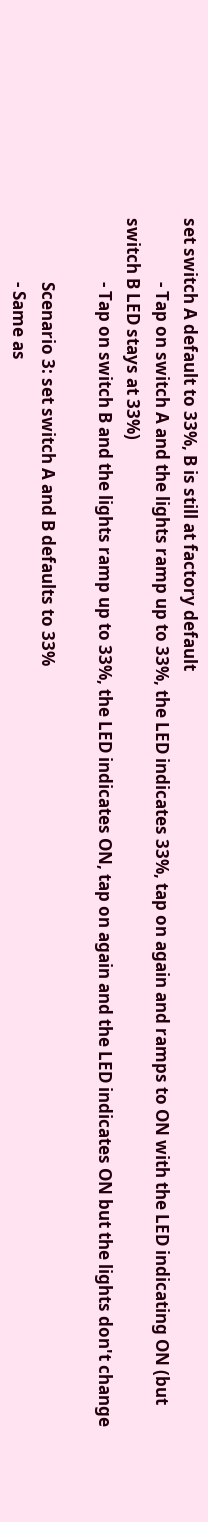set switch A default to 33%, B is still at factory default
                - Tap on switch A and the lights ramp up to 33%, the LED indicates 33%, tap on again and ramps to ON with the LED indicating ON (but switch B LED stays at 33%)
                - Tap on switch B and the lights ramp up to 33%, the LED indicates ON, tap on again and the LED indicates ON but the lights don't change

                Scenario 3: set switch A and B defaults to 33%
                - Same as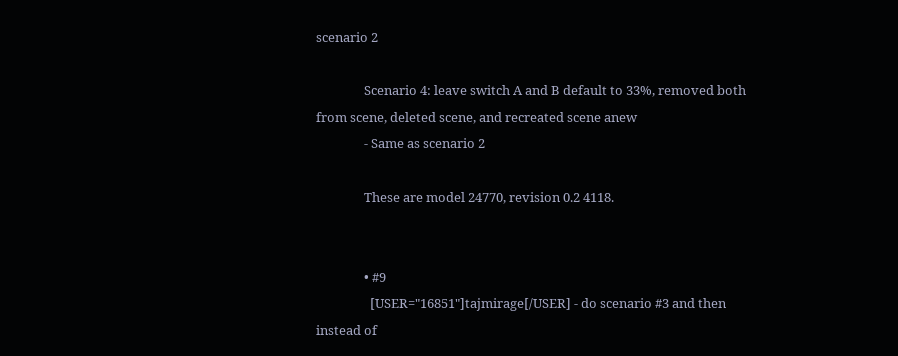scenario 2

                Scenario 4: leave switch A and B default to 33%, removed both from scene, deleted scene, and recreated scene anew
                - Same as scenario 2

                These are model 24770, revision 0.2 4118.


                • #9
                  [USER="16851"]tajmirage[/USER] - do scenario #3 and then instead of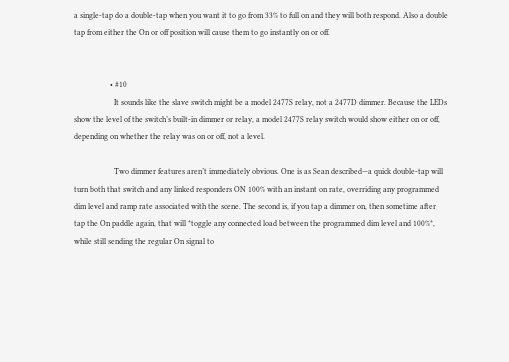a single-tap do a double-tap when you want it to go from 33% to full on and they will both respond. Also a double tap from either the On or off position will cause them to go instantly on or off.


                  • #10
                    It sounds like the slave switch might be a model 2477S relay, not a 2477D dimmer. Because the LEDs show the level of the switch’s built-in dimmer or relay, a model 2477S relay switch would show either on or off, depending on whether the relay was on or off, not a level.

                    Two dimmer features aren’t immediately obvious. One is as Sean described—a quick double-tap will turn both that switch and any linked responders ON 100% with an instant on rate, overriding any programmed dim level and ramp rate associated with the scene. The second is, if you tap a dimmer on, then sometime after tap the On paddle again, that will *toggle any connected load between the programmed dim level and 100%*, while still sending the regular On signal to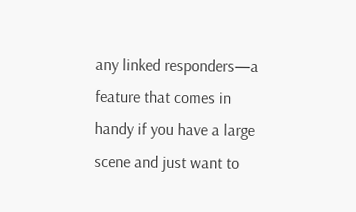any linked responders—a feature that comes in handy if you have a large scene and just want to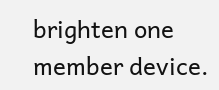brighten one member device.